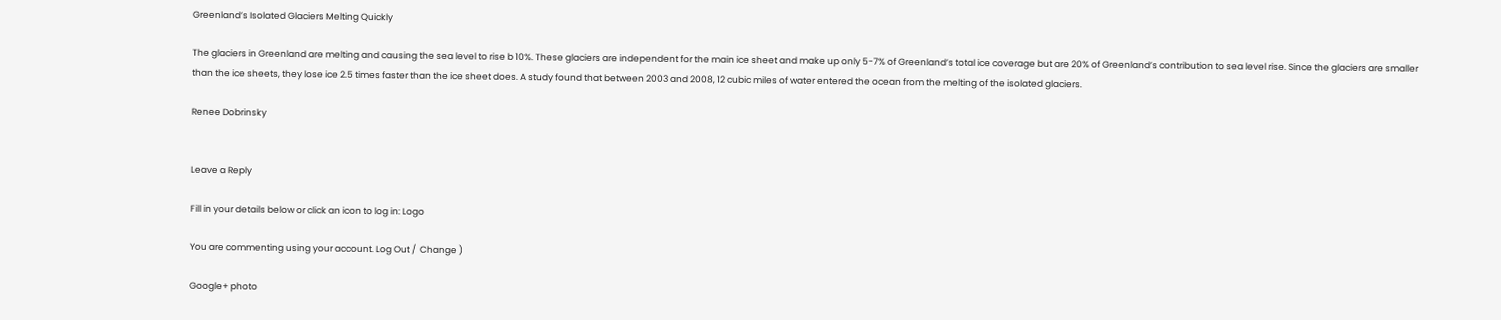Greenland’s Isolated Glaciers Melting Quickly

The glaciers in Greenland are melting and causing the sea level to rise b 10%. These glaciers are independent for the main ice sheet and make up only 5-7% of Greenland’s total ice coverage but are 20% of Greenland’s contribution to sea level rise. Since the glaciers are smaller than the ice sheets, they lose ice 2.5 times faster than the ice sheet does. A study found that between 2003 and 2008, 12 cubic miles of water entered the ocean from the melting of the isolated glaciers.

Renee Dobrinsky


Leave a Reply

Fill in your details below or click an icon to log in: Logo

You are commenting using your account. Log Out /  Change )

Google+ photo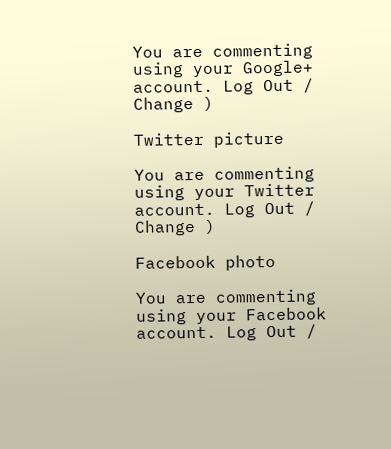You are commenting using your Google+ account. Log Out /  Change )

Twitter picture

You are commenting using your Twitter account. Log Out /  Change )

Facebook photo

You are commenting using your Facebook account. Log Out /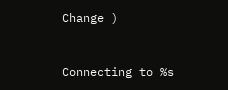Change )


Connecting to %s